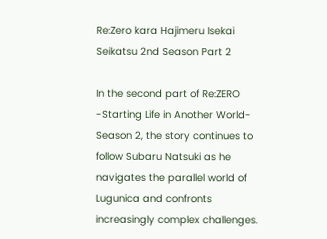Re:Zero kara Hajimeru Isekai Seikatsu 2nd Season Part 2

In the second part of Re:ZERO -Starting Life in Another World- Season 2, the story continues to follow Subaru Natsuki as he navigates the parallel world of Lugunica and confronts increasingly complex challenges.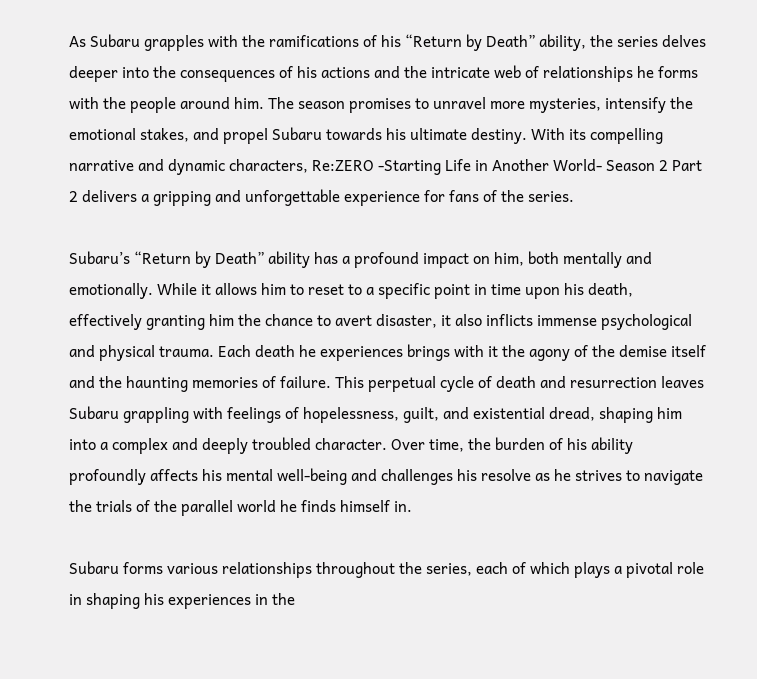As Subaru grapples with the ramifications of his “Return by Death” ability, the series delves deeper into the consequences of his actions and the intricate web of relationships he forms with the people around him. The season promises to unravel more mysteries, intensify the emotional stakes, and propel Subaru towards his ultimate destiny. With its compelling narrative and dynamic characters, Re:ZERO -Starting Life in Another World- Season 2 Part 2 delivers a gripping and unforgettable experience for fans of the series.

Subaru’s “Return by Death” ability has a profound impact on him, both mentally and emotionally. While it allows him to reset to a specific point in time upon his death, effectively granting him the chance to avert disaster, it also inflicts immense psychological and physical trauma. Each death he experiences brings with it the agony of the demise itself and the haunting memories of failure. This perpetual cycle of death and resurrection leaves Subaru grappling with feelings of hopelessness, guilt, and existential dread, shaping him into a complex and deeply troubled character. Over time, the burden of his ability profoundly affects his mental well-being and challenges his resolve as he strives to navigate the trials of the parallel world he finds himself in.

Subaru forms various relationships throughout the series, each of which plays a pivotal role in shaping his experiences in the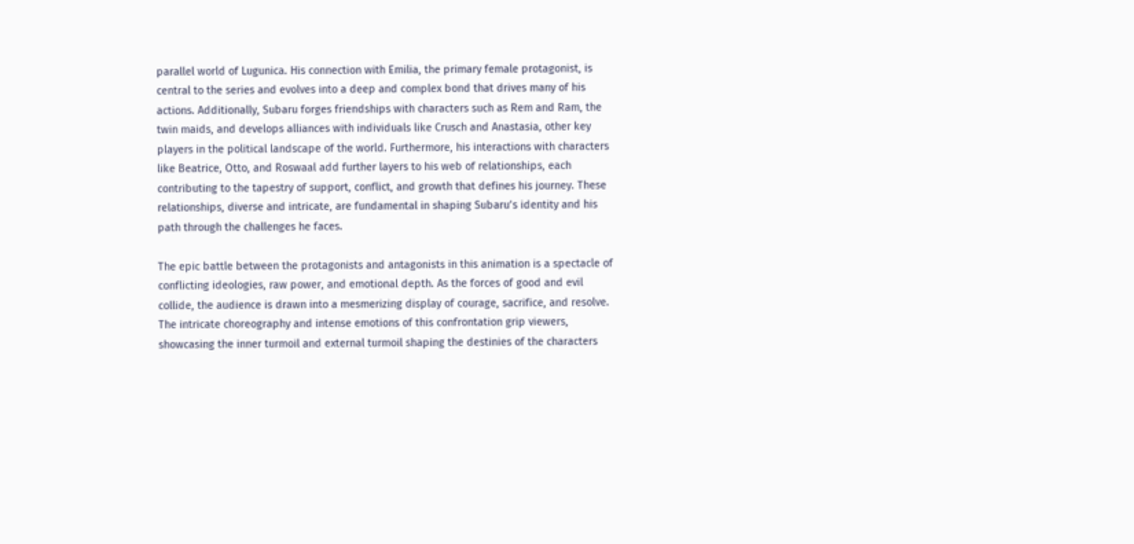parallel world of Lugunica. His connection with Emilia, the primary female protagonist, is central to the series and evolves into a deep and complex bond that drives many of his actions. Additionally, Subaru forges friendships with characters such as Rem and Ram, the twin maids, and develops alliances with individuals like Crusch and Anastasia, other key players in the political landscape of the world. Furthermore, his interactions with characters like Beatrice, Otto, and Roswaal add further layers to his web of relationships, each contributing to the tapestry of support, conflict, and growth that defines his journey. These relationships, diverse and intricate, are fundamental in shaping Subaru’s identity and his path through the challenges he faces.

The epic battle between the protagonists and antagonists in this animation is a spectacle of conflicting ideologies, raw power, and emotional depth. As the forces of good and evil collide, the audience is drawn into a mesmerizing display of courage, sacrifice, and resolve. The intricate choreography and intense emotions of this confrontation grip viewers, showcasing the inner turmoil and external turmoil shaping the destinies of the characters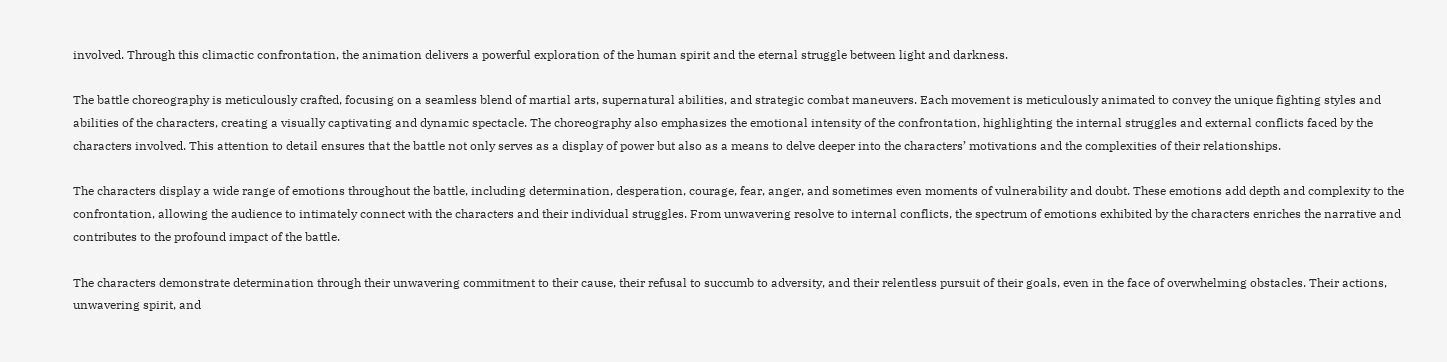involved. Through this climactic confrontation, the animation delivers a powerful exploration of the human spirit and the eternal struggle between light and darkness.

The battle choreography is meticulously crafted, focusing on a seamless blend of martial arts, supernatural abilities, and strategic combat maneuvers. Each movement is meticulously animated to convey the unique fighting styles and abilities of the characters, creating a visually captivating and dynamic spectacle. The choreography also emphasizes the emotional intensity of the confrontation, highlighting the internal struggles and external conflicts faced by the characters involved. This attention to detail ensures that the battle not only serves as a display of power but also as a means to delve deeper into the characters’ motivations and the complexities of their relationships.

The characters display a wide range of emotions throughout the battle, including determination, desperation, courage, fear, anger, and sometimes even moments of vulnerability and doubt. These emotions add depth and complexity to the confrontation, allowing the audience to intimately connect with the characters and their individual struggles. From unwavering resolve to internal conflicts, the spectrum of emotions exhibited by the characters enriches the narrative and contributes to the profound impact of the battle.

The characters demonstrate determination through their unwavering commitment to their cause, their refusal to succumb to adversity, and their relentless pursuit of their goals, even in the face of overwhelming obstacles. Their actions, unwavering spirit, and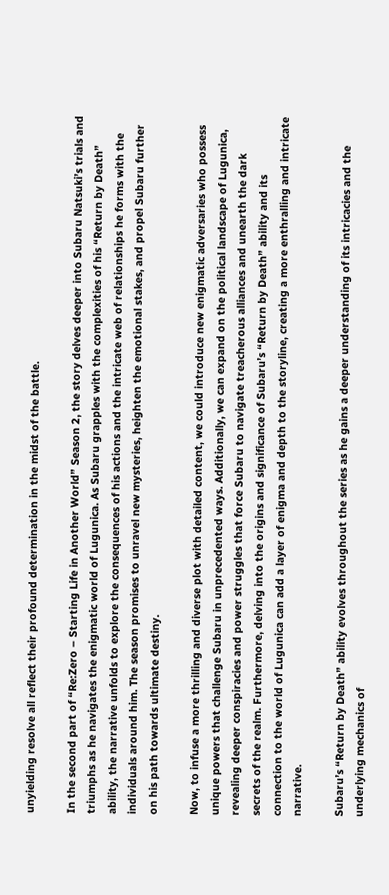unyielding resolve all reflect their profound determination in the midst of the battle.

In the second part of “Re:Zero – Starting Life in Another World” Season 2, the story delves deeper into Subaru Natsuki’s trials and triumphs as he navigates the enigmatic world of Lugunica. As Subaru grapples with the complexities of his “Return by Death” ability, the narrative unfolds to explore the consequences of his actions and the intricate web of relationships he forms with the individuals around him. The season promises to unravel new mysteries, heighten the emotional stakes, and propel Subaru further on his path towards ultimate destiny.

Now, to infuse a more thrilling and diverse plot with detailed content, we could introduce new enigmatic adversaries who possess unique powers that challenge Subaru in unprecedented ways. Additionally, we can expand on the political landscape of Lugunica, revealing deeper conspiracies and power struggles that force Subaru to navigate treacherous alliances and unearth the dark secrets of the realm. Furthermore, delving into the origins and significance of Subaru’s “Return by Death” ability and its connection to the world of Lugunica can add a layer of enigma and depth to the storyline, creating a more enthralling and intricate narrative.

Subaru’s “Return by Death” ability evolves throughout the series as he gains a deeper understanding of its intricacies and the underlying mechanics of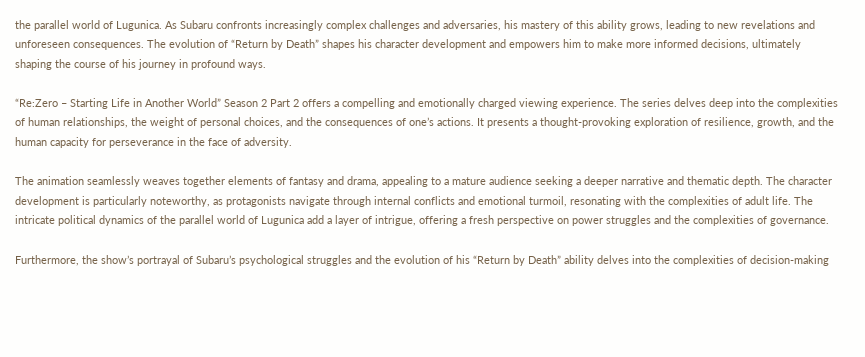the parallel world of Lugunica. As Subaru confronts increasingly complex challenges and adversaries, his mastery of this ability grows, leading to new revelations and unforeseen consequences. The evolution of “Return by Death” shapes his character development and empowers him to make more informed decisions, ultimately shaping the course of his journey in profound ways.

“Re:Zero – Starting Life in Another World” Season 2 Part 2 offers a compelling and emotionally charged viewing experience. The series delves deep into the complexities of human relationships, the weight of personal choices, and the consequences of one’s actions. It presents a thought-provoking exploration of resilience, growth, and the human capacity for perseverance in the face of adversity.

The animation seamlessly weaves together elements of fantasy and drama, appealing to a mature audience seeking a deeper narrative and thematic depth. The character development is particularly noteworthy, as protagonists navigate through internal conflicts and emotional turmoil, resonating with the complexities of adult life. The intricate political dynamics of the parallel world of Lugunica add a layer of intrigue, offering a fresh perspective on power struggles and the complexities of governance.

Furthermore, the show’s portrayal of Subaru’s psychological struggles and the evolution of his “Return by Death” ability delves into the complexities of decision-making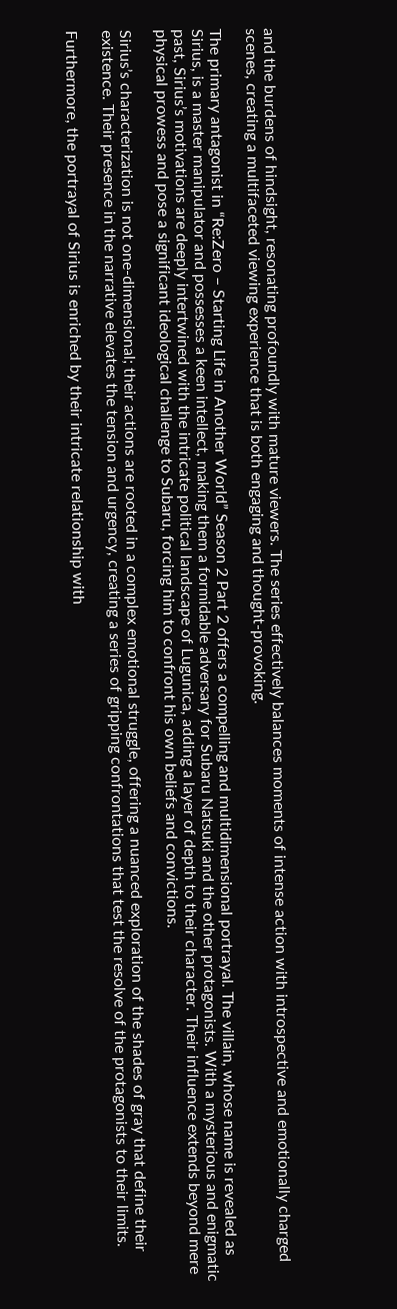and the burdens of hindsight, resonating profoundly with mature viewers. The series effectively balances moments of intense action with introspective and emotionally charged scenes, creating a multifaceted viewing experience that is both engaging and thought-provoking.

The primary antagonist in “Re:Zero – Starting Life in Another World” Season 2 Part 2 offers a compelling and multidimensional portrayal. The villain, whose name is revealed as Sirius, is a master manipulator and possesses a keen intellect, making them a formidable adversary for Subaru Natsuki and the other protagonists. With a mysterious and enigmatic past, Sirius’s motivations are deeply intertwined with the intricate political landscape of Lugunica, adding a layer of depth to their character. Their influence extends beyond mere physical prowess and pose a significant ideological challenge to Subaru, forcing him to confront his own beliefs and convictions.

Sirius’s characterization is not one-dimensional; their actions are rooted in a complex emotional struggle, offering a nuanced exploration of the shades of gray that define their existence. Their presence in the narrative elevates the tension and urgency, creating a series of gripping confrontations that test the resolve of the protagonists to their limits.

Furthermore, the portrayal of Sirius is enriched by their intricate relationship with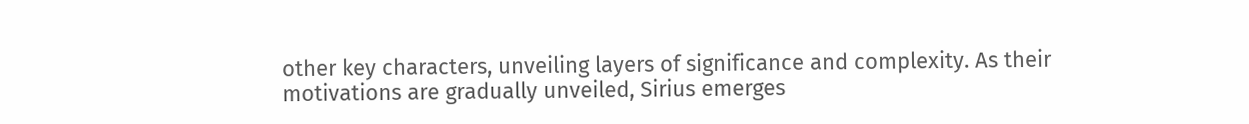other key characters, unveiling layers of significance and complexity. As their motivations are gradually unveiled, Sirius emerges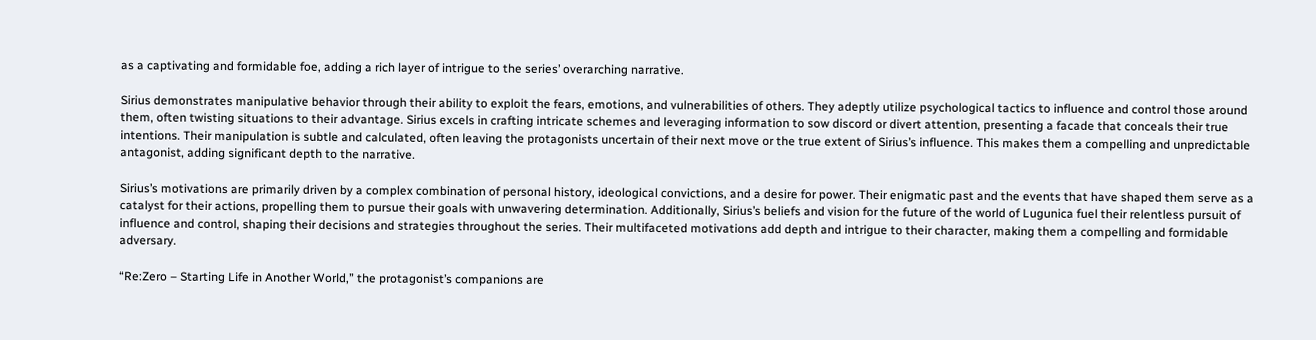as a captivating and formidable foe, adding a rich layer of intrigue to the series’ overarching narrative.

Sirius demonstrates manipulative behavior through their ability to exploit the fears, emotions, and vulnerabilities of others. They adeptly utilize psychological tactics to influence and control those around them, often twisting situations to their advantage. Sirius excels in crafting intricate schemes and leveraging information to sow discord or divert attention, presenting a facade that conceals their true intentions. Their manipulation is subtle and calculated, often leaving the protagonists uncertain of their next move or the true extent of Sirius’s influence. This makes them a compelling and unpredictable antagonist, adding significant depth to the narrative.

Sirius’s motivations are primarily driven by a complex combination of personal history, ideological convictions, and a desire for power. Their enigmatic past and the events that have shaped them serve as a catalyst for their actions, propelling them to pursue their goals with unwavering determination. Additionally, Sirius’s beliefs and vision for the future of the world of Lugunica fuel their relentless pursuit of influence and control, shaping their decisions and strategies throughout the series. Their multifaceted motivations add depth and intrigue to their character, making them a compelling and formidable adversary.

“Re:Zero – Starting Life in Another World,” the protagonist’s companions are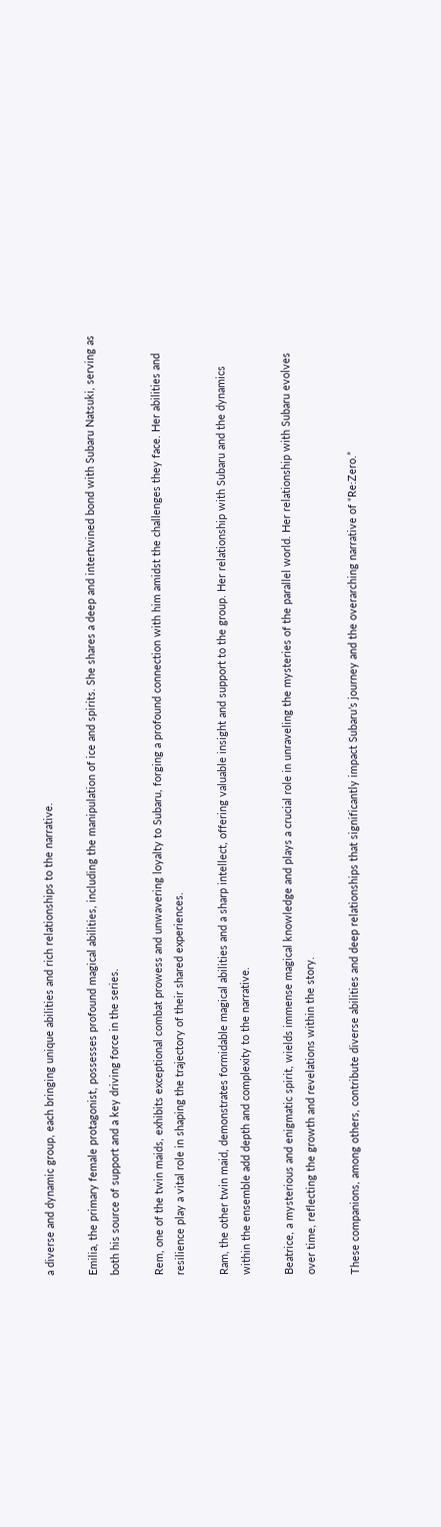a diverse and dynamic group, each bringing unique abilities and rich relationships to the narrative.

Emilia, the primary female protagonist, possesses profound magical abilities, including the manipulation of ice and spirits. She shares a deep and intertwined bond with Subaru Natsuki, serving as both his source of support and a key driving force in the series.

Rem, one of the twin maids, exhibits exceptional combat prowess and unwavering loyalty to Subaru, forging a profound connection with him amidst the challenges they face. Her abilities and resilience play a vital role in shaping the trajectory of their shared experiences.

Ram, the other twin maid, demonstrates formidable magical abilities and a sharp intellect, offering valuable insight and support to the group. Her relationship with Subaru and the dynamics within the ensemble add depth and complexity to the narrative.

Beatrice, a mysterious and enigmatic spirit, wields immense magical knowledge and plays a crucial role in unraveling the mysteries of the parallel world. Her relationship with Subaru evolves over time, reflecting the growth and revelations within the story.

These companions, among others, contribute diverse abilities and deep relationships that significantly impact Subaru’s journey and the overarching narrative of “Re:Zero.”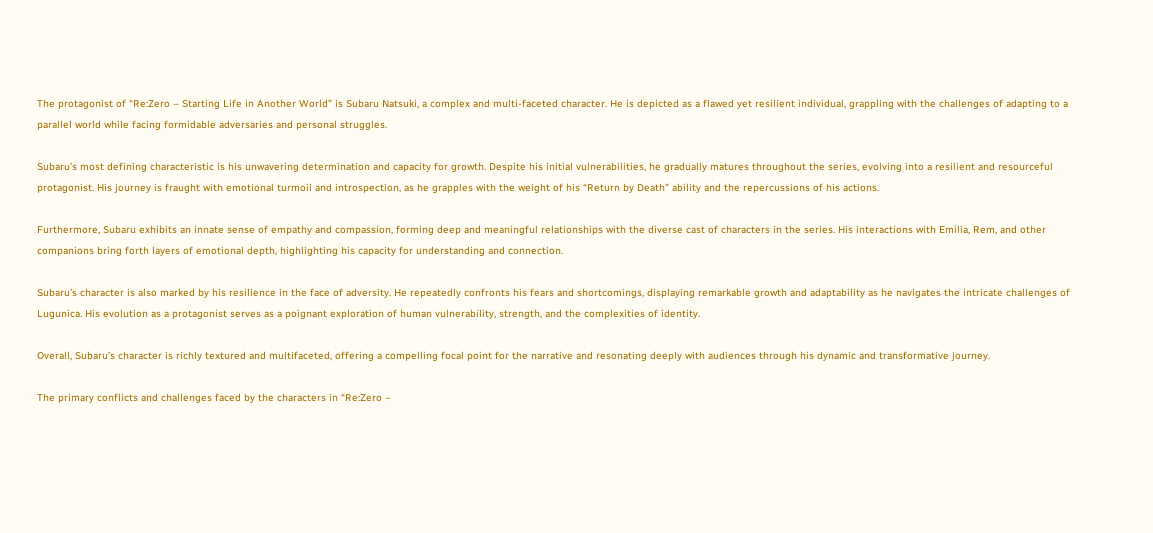The protagonist of “Re:Zero – Starting Life in Another World” is Subaru Natsuki, a complex and multi-faceted character. He is depicted as a flawed yet resilient individual, grappling with the challenges of adapting to a parallel world while facing formidable adversaries and personal struggles.

Subaru’s most defining characteristic is his unwavering determination and capacity for growth. Despite his initial vulnerabilities, he gradually matures throughout the series, evolving into a resilient and resourceful protagonist. His journey is fraught with emotional turmoil and introspection, as he grapples with the weight of his “Return by Death” ability and the repercussions of his actions.

Furthermore, Subaru exhibits an innate sense of empathy and compassion, forming deep and meaningful relationships with the diverse cast of characters in the series. His interactions with Emilia, Rem, and other companions bring forth layers of emotional depth, highlighting his capacity for understanding and connection.

Subaru’s character is also marked by his resilience in the face of adversity. He repeatedly confronts his fears and shortcomings, displaying remarkable growth and adaptability as he navigates the intricate challenges of Lugunica. His evolution as a protagonist serves as a poignant exploration of human vulnerability, strength, and the complexities of identity.

Overall, Subaru’s character is richly textured and multifaceted, offering a compelling focal point for the narrative and resonating deeply with audiences through his dynamic and transformative journey.

The primary conflicts and challenges faced by the characters in “Re:Zero –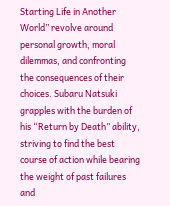Starting Life in Another World” revolve around personal growth, moral dilemmas, and confronting the consequences of their choices. Subaru Natsuki grapples with the burden of his “Return by Death” ability, striving to find the best course of action while bearing the weight of past failures and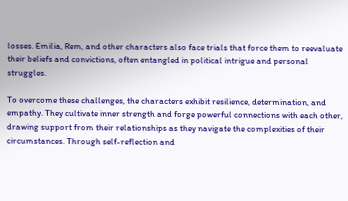losses. Emilia, Rem, and other characters also face trials that force them to reevaluate their beliefs and convictions, often entangled in political intrigue and personal struggles.

To overcome these challenges, the characters exhibit resilience, determination, and empathy. They cultivate inner strength and forge powerful connections with each other, drawing support from their relationships as they navigate the complexities of their circumstances. Through self-reflection and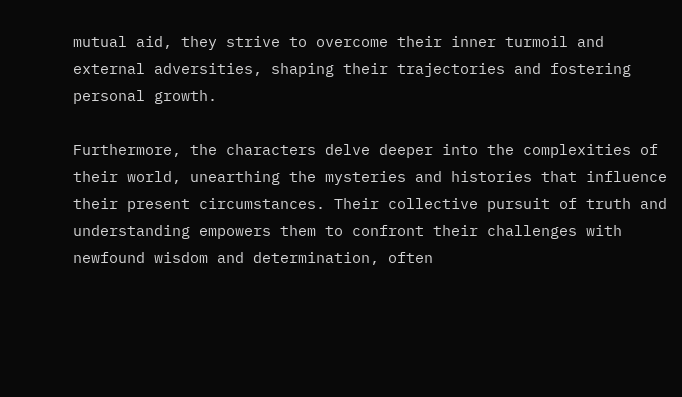mutual aid, they strive to overcome their inner turmoil and external adversities, shaping their trajectories and fostering personal growth.

Furthermore, the characters delve deeper into the complexities of their world, unearthing the mysteries and histories that influence their present circumstances. Their collective pursuit of truth and understanding empowers them to confront their challenges with newfound wisdom and determination, often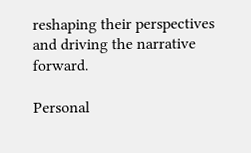reshaping their perspectives and driving the narrative forward.

Personal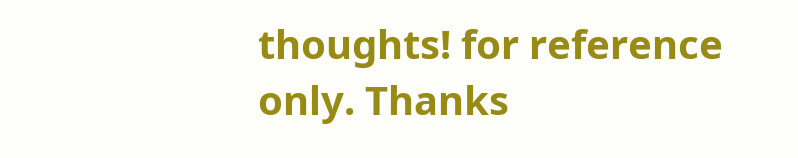thoughts! for reference only. Thanks